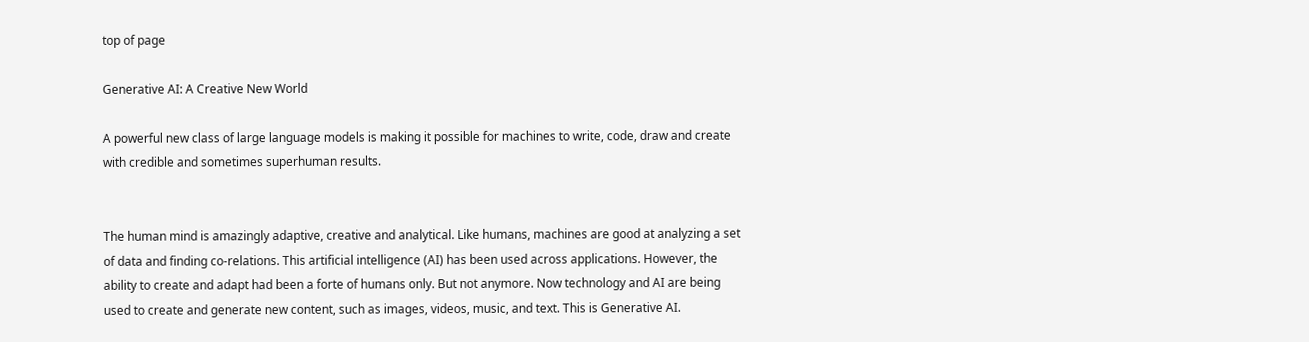top of page

Generative AI: A Creative New World

A powerful new class of large language models is making it possible for machines to write, code, draw and create with credible and sometimes superhuman results.


The human mind is amazingly adaptive, creative and analytical. Like humans, machines are good at analyzing a set of data and finding co-relations. This artificial intelligence (AI) has been used across applications. However, the ability to create and adapt had been a forte of humans only. But not anymore. Now technology and AI are being used to create and generate new content, such as images, videos, music, and text. This is Generative AI.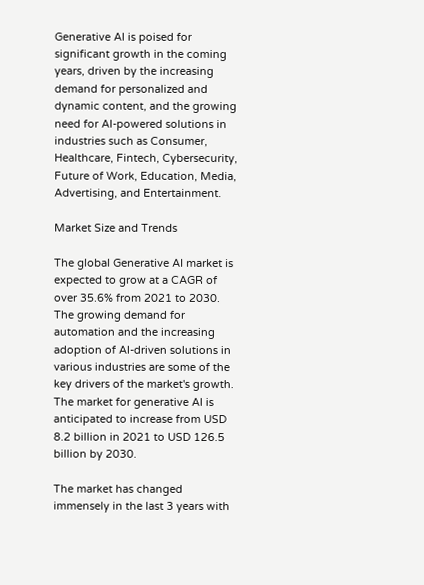Generative AI is poised for significant growth in the coming years, driven by the increasing demand for personalized and dynamic content, and the growing need for AI-powered solutions in industries such as Consumer, Healthcare, Fintech, Cybersecurity, Future of Work, Education, Media, Advertising, and Entertainment.

Market Size and Trends

The global Generative AI market is expected to grow at a CAGR of over 35.6% from 2021 to 2030. The growing demand for automation and the increasing adoption of AI-driven solutions in various industries are some of the key drivers of the market's growth. The market for generative AI is anticipated to increase from USD 8.2 billion in 2021 to USD 126.5 billion by 2030.

The market has changed immensely in the last 3 years with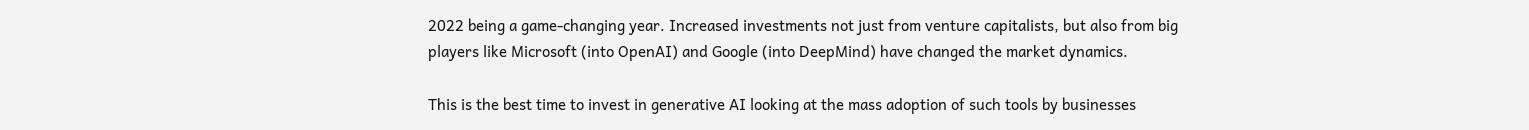2022 being a game-changing year. Increased investments not just from venture capitalists, but also from big players like Microsoft (into OpenAI) and Google (into DeepMind) have changed the market dynamics.

This is the best time to invest in generative AI looking at the mass adoption of such tools by businesses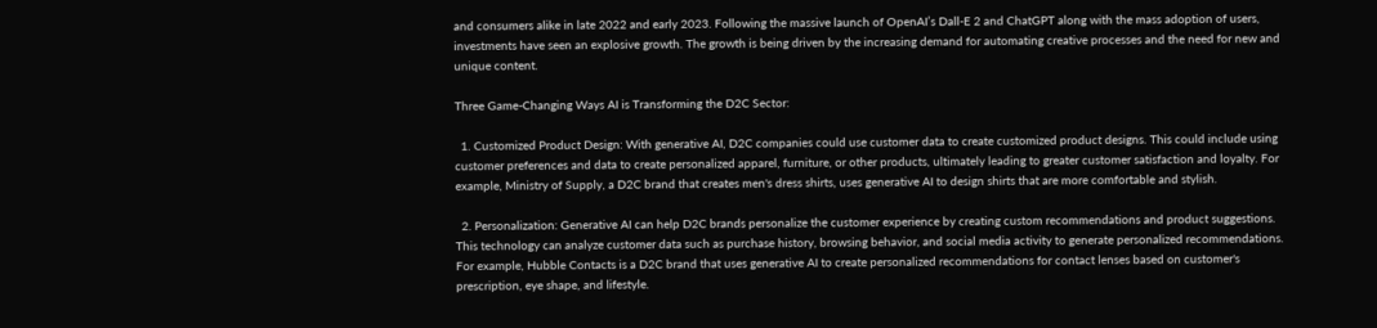and consumers alike in late 2022 and early 2023. Following the massive launch of OpenAI’s Dall-E 2 and ChatGPT along with the mass adoption of users, investments have seen an explosive growth. The growth is being driven by the increasing demand for automating creative processes and the need for new and unique content.

Three Game-Changing Ways AI is Transforming the D2C Sector:

  1. Customized Product Design: With generative AI, D2C companies could use customer data to create customized product designs. This could include using customer preferences and data to create personalized apparel, furniture, or other products, ultimately leading to greater customer satisfaction and loyalty. For example, Ministry of Supply, a D2C brand that creates men's dress shirts, uses generative AI to design shirts that are more comfortable and stylish.

  2. Personalization: Generative AI can help D2C brands personalize the customer experience by creating custom recommendations and product suggestions. This technology can analyze customer data such as purchase history, browsing behavior, and social media activity to generate personalized recommendations. For example, Hubble Contacts is a D2C brand that uses generative AI to create personalized recommendations for contact lenses based on customer's prescription, eye shape, and lifestyle.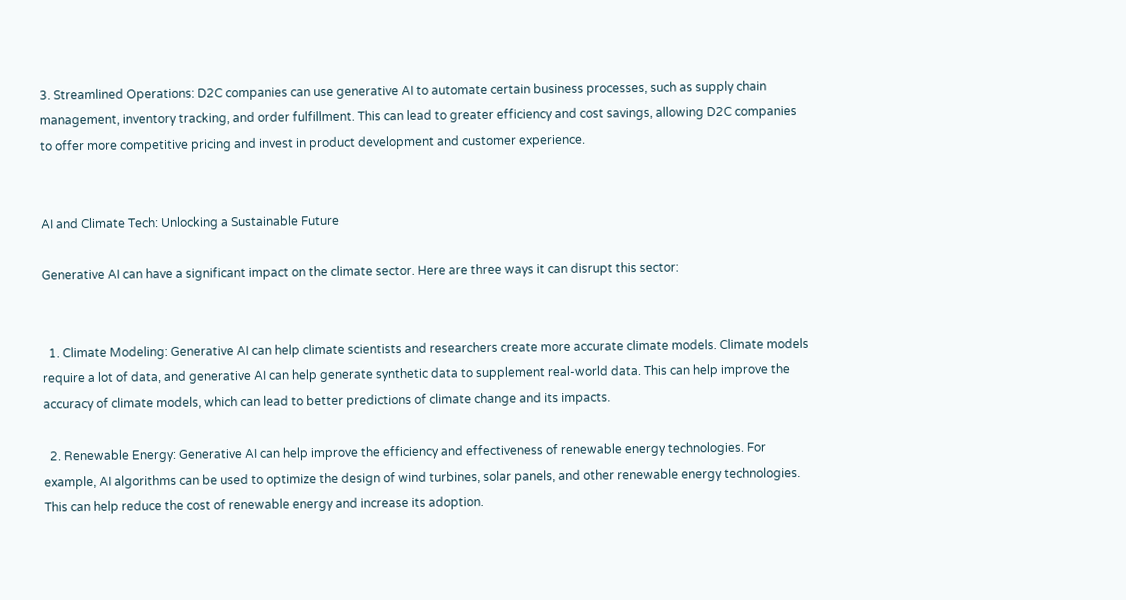3. Streamlined Operations: D2C companies can use generative AI to automate certain business processes, such as supply chain management, inventory tracking, and order fulfillment. This can lead to greater efficiency and cost savings, allowing D2C companies to offer more competitive pricing and invest in product development and customer experience.


AI and Climate Tech: Unlocking a Sustainable Future

Generative AI can have a significant impact on the climate sector. Here are three ways it can disrupt this sector:


  1. Climate Modeling: Generative AI can help climate scientists and researchers create more accurate climate models. Climate models require a lot of data, and generative AI can help generate synthetic data to supplement real-world data. This can help improve the accuracy of climate models, which can lead to better predictions of climate change and its impacts.

  2. Renewable Energy: Generative AI can help improve the efficiency and effectiveness of renewable energy technologies. For example, AI algorithms can be used to optimize the design of wind turbines, solar panels, and other renewable energy technologies. This can help reduce the cost of renewable energy and increase its adoption.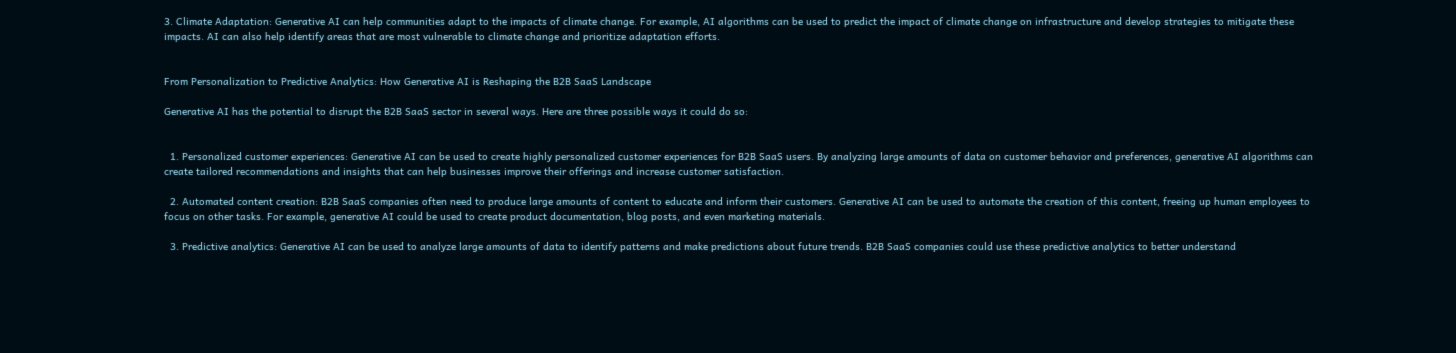3. Climate Adaptation: Generative AI can help communities adapt to the impacts of climate change. For example, AI algorithms can be used to predict the impact of climate change on infrastructure and develop strategies to mitigate these impacts. AI can also help identify areas that are most vulnerable to climate change and prioritize adaptation efforts.


From Personalization to Predictive Analytics: How Generative AI is Reshaping the B2B SaaS Landscape

Generative AI has the potential to disrupt the B2B SaaS sector in several ways. Here are three possible ways it could do so:


  1. Personalized customer experiences: Generative AI can be used to create highly personalized customer experiences for B2B SaaS users. By analyzing large amounts of data on customer behavior and preferences, generative AI algorithms can create tailored recommendations and insights that can help businesses improve their offerings and increase customer satisfaction.

  2. Automated content creation: B2B SaaS companies often need to produce large amounts of content to educate and inform their customers. Generative AI can be used to automate the creation of this content, freeing up human employees to focus on other tasks. For example, generative AI could be used to create product documentation, blog posts, and even marketing materials.

  3. Predictive analytics: Generative AI can be used to analyze large amounts of data to identify patterns and make predictions about future trends. B2B SaaS companies could use these predictive analytics to better understand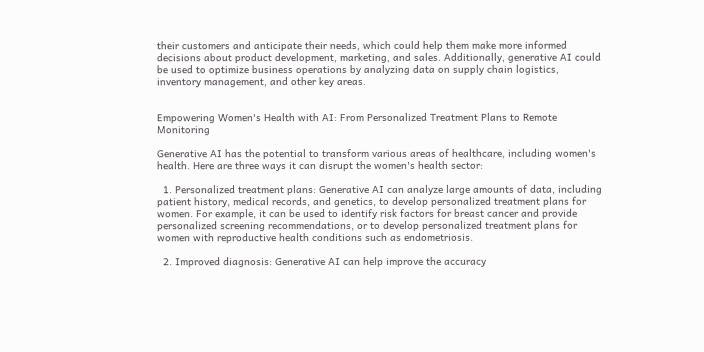their customers and anticipate their needs, which could help them make more informed decisions about product development, marketing, and sales. Additionally, generative AI could be used to optimize business operations by analyzing data on supply chain logistics, inventory management, and other key areas.


Empowering Women's Health with AI: From Personalized Treatment Plans to Remote Monitoring

Generative AI has the potential to transform various areas of healthcare, including women's health. Here are three ways it can disrupt the women's health sector:

  1. Personalized treatment plans: Generative AI can analyze large amounts of data, including patient history, medical records, and genetics, to develop personalized treatment plans for women. For example, it can be used to identify risk factors for breast cancer and provide personalized screening recommendations, or to develop personalized treatment plans for women with reproductive health conditions such as endometriosis.

  2. Improved diagnosis: Generative AI can help improve the accuracy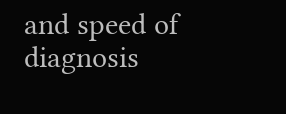and speed of diagnosis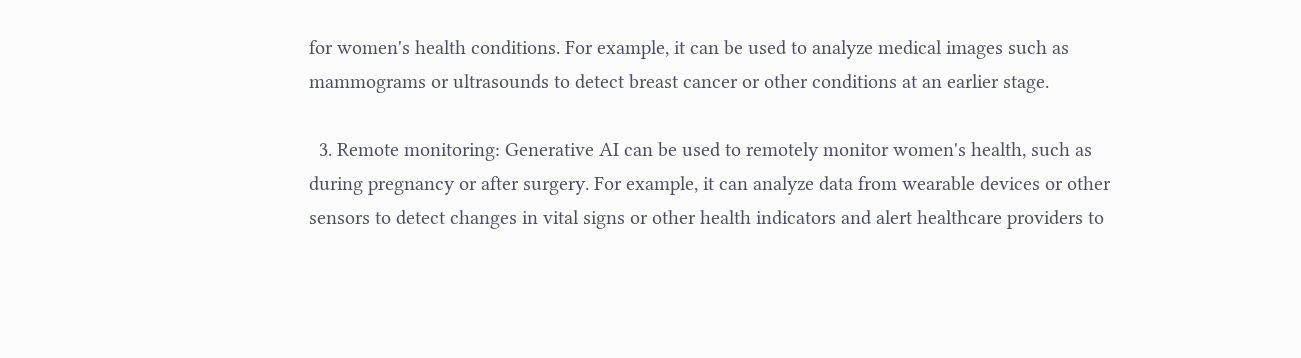for women's health conditions. For example, it can be used to analyze medical images such as mammograms or ultrasounds to detect breast cancer or other conditions at an earlier stage.

  3. Remote monitoring: Generative AI can be used to remotely monitor women's health, such as during pregnancy or after surgery. For example, it can analyze data from wearable devices or other sensors to detect changes in vital signs or other health indicators and alert healthcare providers to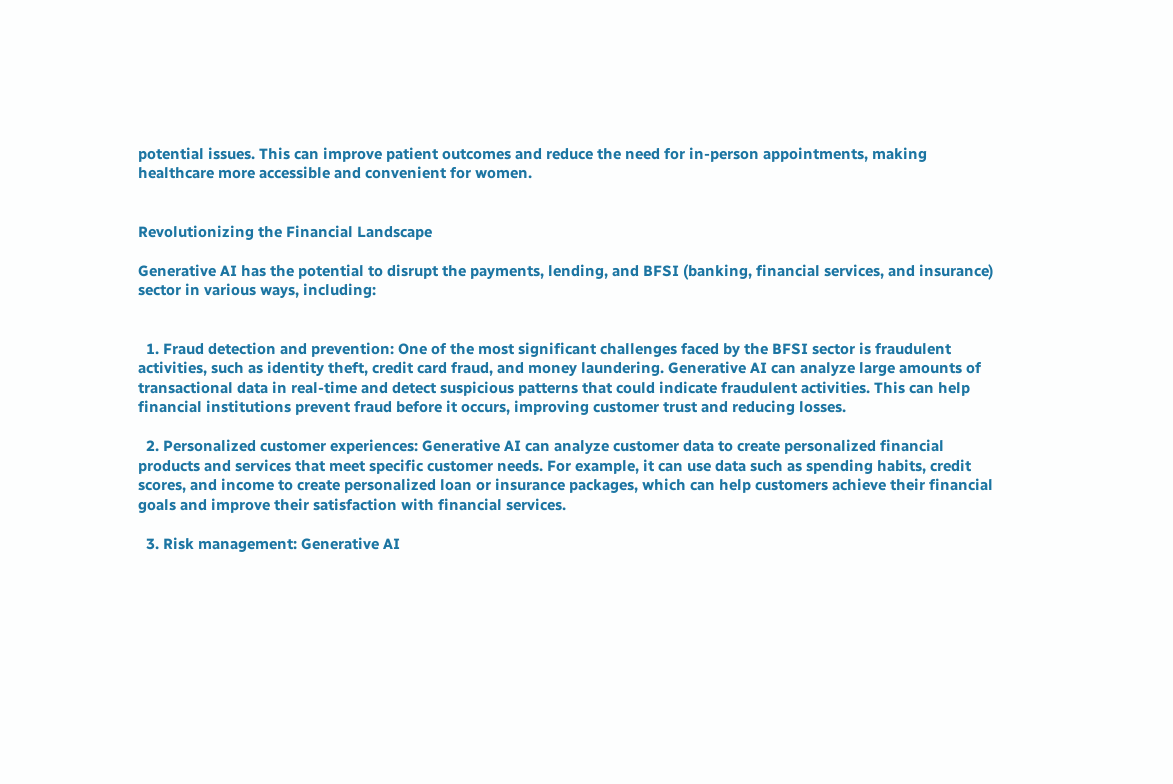potential issues. This can improve patient outcomes and reduce the need for in-person appointments, making healthcare more accessible and convenient for women.


Revolutionizing the Financial Landscape

Generative AI has the potential to disrupt the payments, lending, and BFSI (banking, financial services, and insurance) sector in various ways, including:


  1. Fraud detection and prevention: One of the most significant challenges faced by the BFSI sector is fraudulent activities, such as identity theft, credit card fraud, and money laundering. Generative AI can analyze large amounts of transactional data in real-time and detect suspicious patterns that could indicate fraudulent activities. This can help financial institutions prevent fraud before it occurs, improving customer trust and reducing losses.

  2. Personalized customer experiences: Generative AI can analyze customer data to create personalized financial products and services that meet specific customer needs. For example, it can use data such as spending habits, credit scores, and income to create personalized loan or insurance packages, which can help customers achieve their financial goals and improve their satisfaction with financial services.

  3. Risk management: Generative AI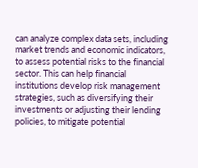can analyze complex data sets, including market trends and economic indicators, to assess potential risks to the financial sector. This can help financial institutions develop risk management strategies, such as diversifying their investments or adjusting their lending policies, to mitigate potential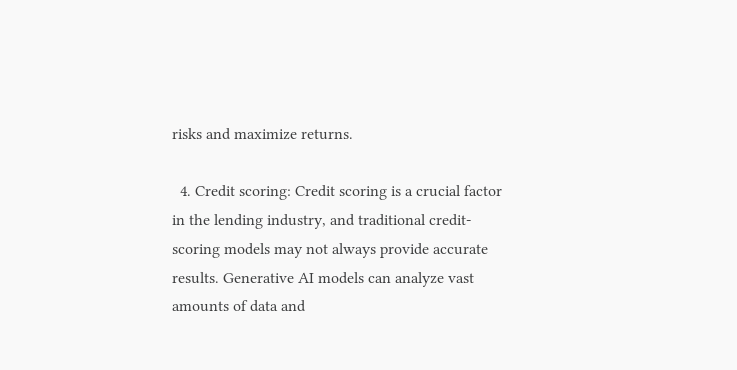risks and maximize returns.

  4. Credit scoring: Credit scoring is a crucial factor in the lending industry, and traditional credit-scoring models may not always provide accurate results. Generative AI models can analyze vast amounts of data and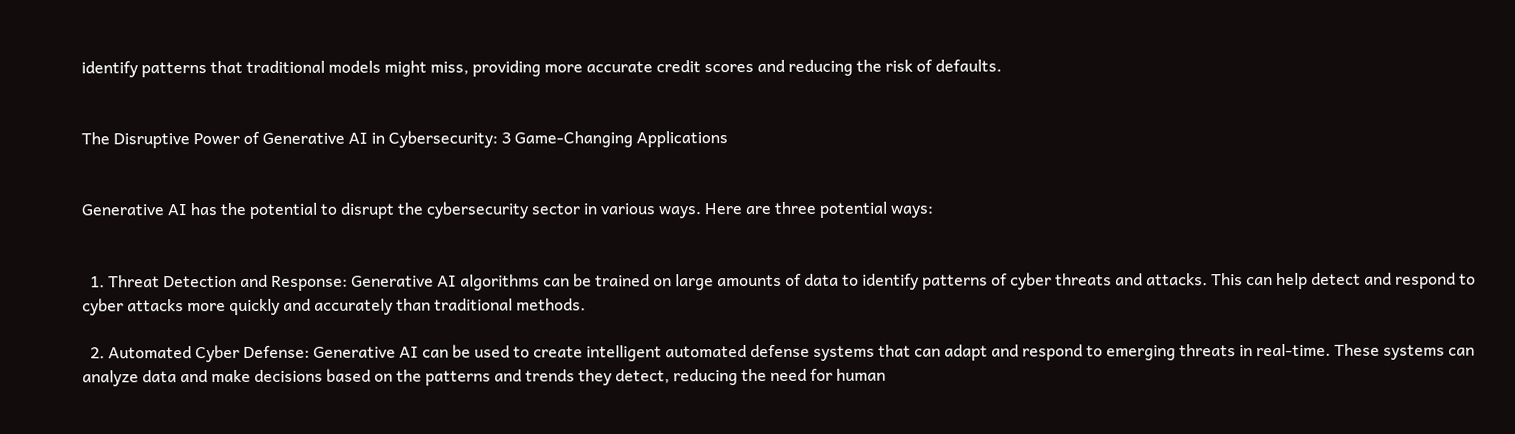identify patterns that traditional models might miss, providing more accurate credit scores and reducing the risk of defaults.


The Disruptive Power of Generative AI in Cybersecurity: 3 Game-Changing Applications


Generative AI has the potential to disrupt the cybersecurity sector in various ways. Here are three potential ways:


  1. Threat Detection and Response: Generative AI algorithms can be trained on large amounts of data to identify patterns of cyber threats and attacks. This can help detect and respond to cyber attacks more quickly and accurately than traditional methods.

  2. Automated Cyber Defense: Generative AI can be used to create intelligent automated defense systems that can adapt and respond to emerging threats in real-time. These systems can analyze data and make decisions based on the patterns and trends they detect, reducing the need for human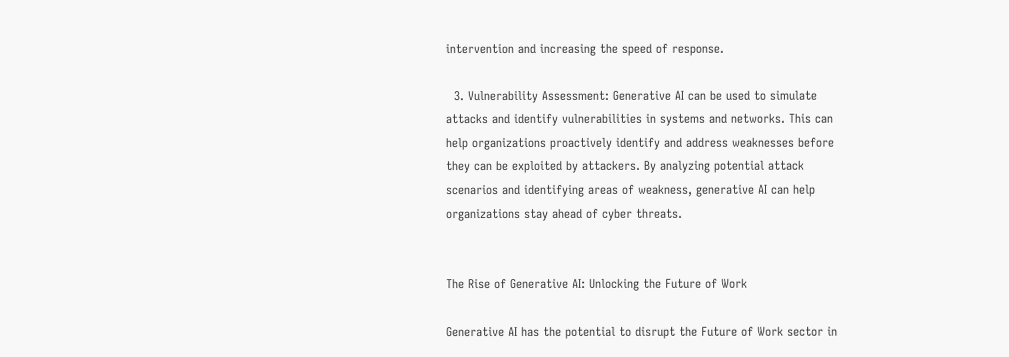intervention and increasing the speed of response.

  3. Vulnerability Assessment: Generative AI can be used to simulate attacks and identify vulnerabilities in systems and networks. This can help organizations proactively identify and address weaknesses before they can be exploited by attackers. By analyzing potential attack scenarios and identifying areas of weakness, generative AI can help organizations stay ahead of cyber threats.


The Rise of Generative AI: Unlocking the Future of Work

Generative AI has the potential to disrupt the Future of Work sector in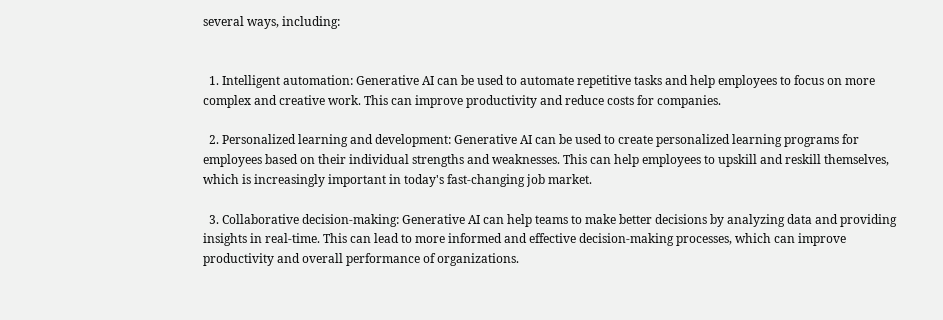several ways, including:


  1. Intelligent automation: Generative AI can be used to automate repetitive tasks and help employees to focus on more complex and creative work. This can improve productivity and reduce costs for companies.

  2. Personalized learning and development: Generative AI can be used to create personalized learning programs for employees based on their individual strengths and weaknesses. This can help employees to upskill and reskill themselves, which is increasingly important in today's fast-changing job market.

  3. Collaborative decision-making: Generative AI can help teams to make better decisions by analyzing data and providing insights in real-time. This can lead to more informed and effective decision-making processes, which can improve productivity and overall performance of organizations.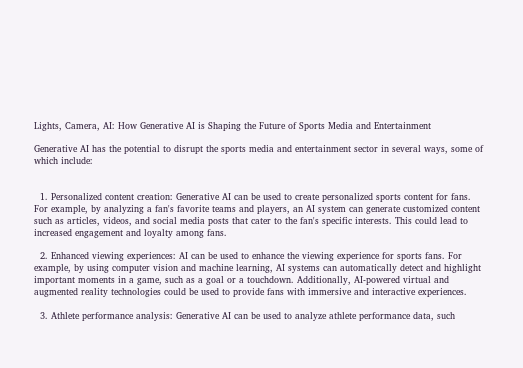Lights, Camera, AI: How Generative AI is Shaping the Future of Sports Media and Entertainment

Generative AI has the potential to disrupt the sports media and entertainment sector in several ways, some of which include:


  1. Personalized content creation: Generative AI can be used to create personalized sports content for fans. For example, by analyzing a fan's favorite teams and players, an AI system can generate customized content such as articles, videos, and social media posts that cater to the fan's specific interests. This could lead to increased engagement and loyalty among fans.

  2. Enhanced viewing experiences: AI can be used to enhance the viewing experience for sports fans. For example, by using computer vision and machine learning, AI systems can automatically detect and highlight important moments in a game, such as a goal or a touchdown. Additionally, AI-powered virtual and augmented reality technologies could be used to provide fans with immersive and interactive experiences.

  3. Athlete performance analysis: Generative AI can be used to analyze athlete performance data, such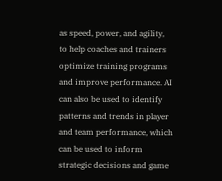as speed, power, and agility, to help coaches and trainers optimize training programs and improve performance. AI can also be used to identify patterns and trends in player and team performance, which can be used to inform strategic decisions and game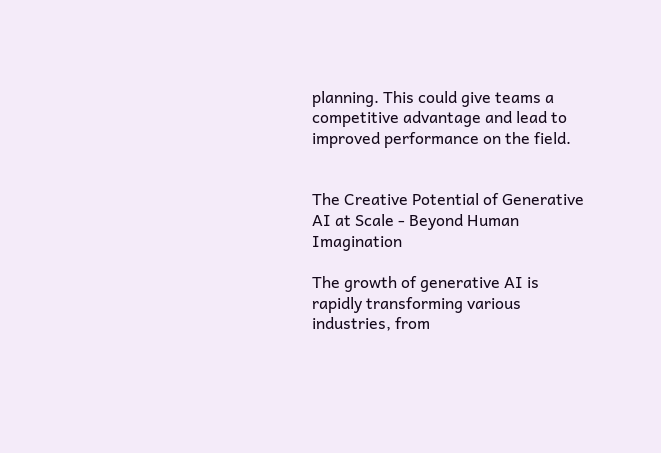planning. This could give teams a competitive advantage and lead to improved performance on the field.


The Creative Potential of Generative AI at Scale - Beyond Human Imagination

The growth of generative AI is rapidly transforming various industries, from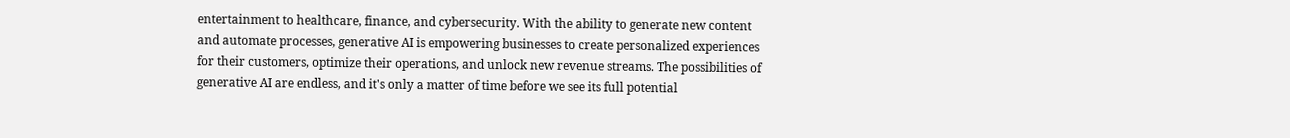entertainment to healthcare, finance, and cybersecurity. With the ability to generate new content and automate processes, generative AI is empowering businesses to create personalized experiences for their customers, optimize their operations, and unlock new revenue streams. The possibilities of generative AI are endless, and it's only a matter of time before we see its full potential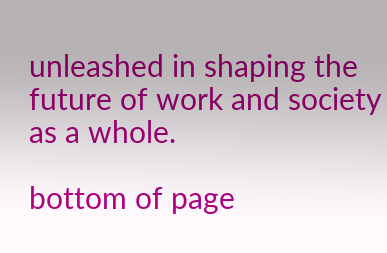unleashed in shaping the future of work and society as a whole.

bottom of page